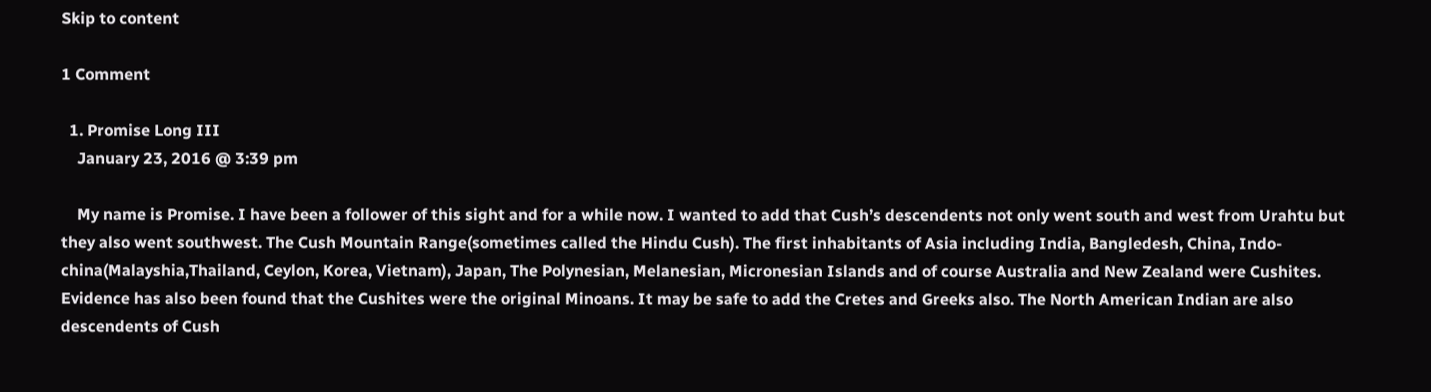Skip to content

1 Comment

  1. Promise Long III
    January 23, 2016 @ 3:39 pm

    My name is Promise. I have been a follower of this sight and for a while now. I wanted to add that Cush’s descendents not only went south and west from Urahtu but they also went southwest. The Cush Mountain Range(sometimes called the Hindu Cush). The first inhabitants of Asia including India, Bangledesh, China, Indo-china(Malayshia,Thailand, Ceylon, Korea, Vietnam), Japan, The Polynesian, Melanesian, Micronesian Islands and of course Australia and New Zealand were Cushites. Evidence has also been found that the Cushites were the original Minoans. It may be safe to add the Cretes and Greeks also. The North American Indian are also descendents of Cush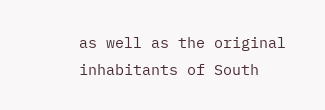as well as the original inhabitants of South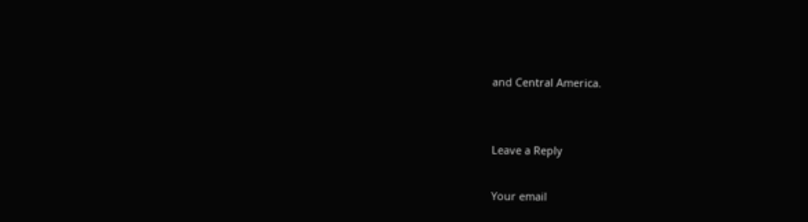and Central America.


Leave a Reply

Your email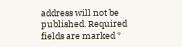address will not be published. Required fields are marked *